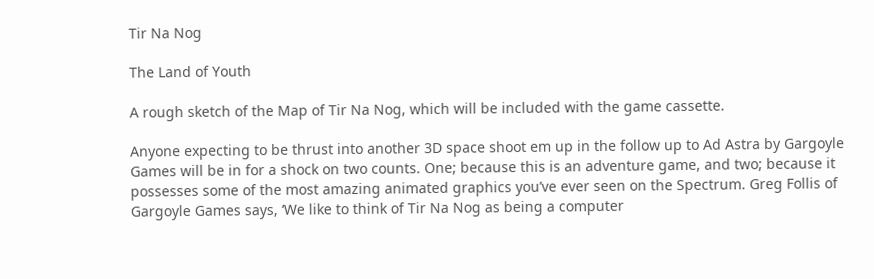Tir Na Nog

The Land of Youth

A rough sketch of the Map of Tir Na Nog, which will be included with the game cassette.

Anyone expecting to be thrust into another 3D space shoot em up in the follow up to Ad Astra by Gargoyle Games will be in for a shock on two counts. One; because this is an adventure game, and two; because it possesses some of the most amazing animated graphics you’ve ever seen on the Spectrum. Greg Follis of Gargoyle Games says, ‘We like to think of Tir Na Nog as being a computer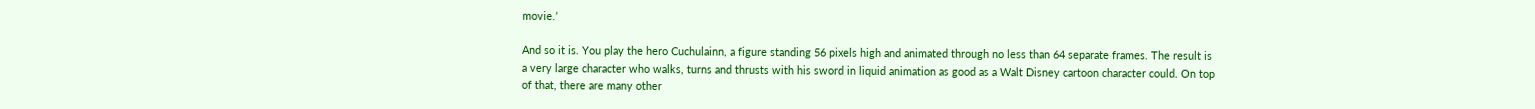movie.’

And so it is. You play the hero Cuchulainn, a figure standing 56 pixels high and animated through no less than 64 separate frames. The result is a very large character who walks, turns and thrusts with his sword in liquid animation as good as a Walt Disney cartoon character could. On top of that, there are many other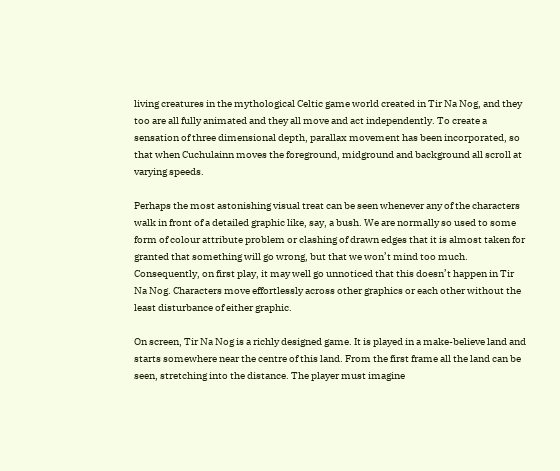living creatures in the mythological Celtic game world created in Tir Na Nog, and they too are all fully animated and they all move and act independently. To create a sensation of three dimensional depth, parallax movement has been incorporated, so that when Cuchulainn moves the foreground, midground and background all scroll at varying speeds.

Perhaps the most astonishing visual treat can be seen whenever any of the characters walk in front of a detailed graphic like, say, a bush. We are normally so used to some form of colour attribute problem or clashing of drawn edges that it is almost taken for granted that something will go wrong, but that we won’t mind too much. Consequently, on first play, it may well go unnoticed that this doesn’t happen in Tir Na Nog. Characters move effortlessly across other graphics or each other without the least disturbance of either graphic.

On screen, Tir Na Nog is a richly designed game. It is played in a make-believe land and starts somewhere near the centre of this land. From the first frame all the land can be seen, stretching into the distance. The player must imagine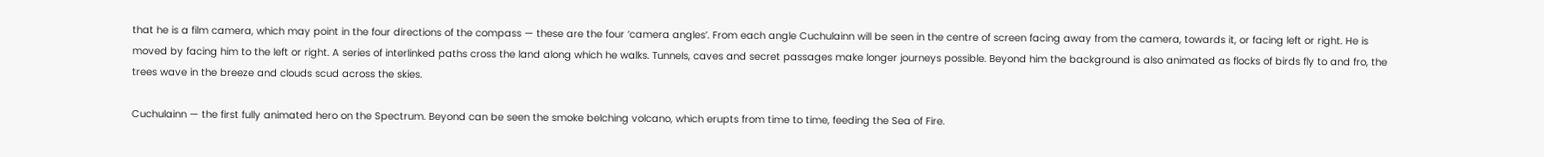that he is a film camera, which may point in the four directions of the compass — these are the four ‘camera angles’. From each angle Cuchulainn will be seen in the centre of screen facing away from the camera, towards it, or facing left or right. He is moved by facing him to the left or right. A series of interlinked paths cross the land along which he walks. Tunnels, caves and secret passages make longer journeys possible. Beyond him the background is also animated as flocks of birds fly to and fro, the trees wave in the breeze and clouds scud across the skies.

Cuchulainn — the first fully animated hero on the Spectrum. Beyond can be seen the smoke belching volcano, which erupts from time to time, feeding the Sea of Fire.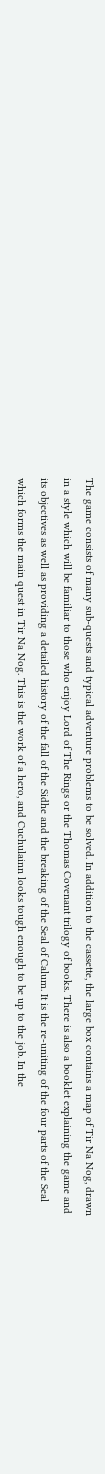The game consists of many sub-quests and typical adventure problems to be solved. In addition to the cassette, the large box contains a map of Tir Na Nog, drawn in a style which will be familiar to those who enjoy Lord of The Rings or the Thomas Covenant trilogy of books. There is also a booklet explaining the game and its objectives as well as providing a detailed history of the fall of the Sidhe and the breaking of the Seal of Calum. It is the re-uniting of the four parts of the Seal which forms the main quest in Tir Na Nog. This is the work of a hero, and Cuchulainn looks tough enough to be up to the job. In the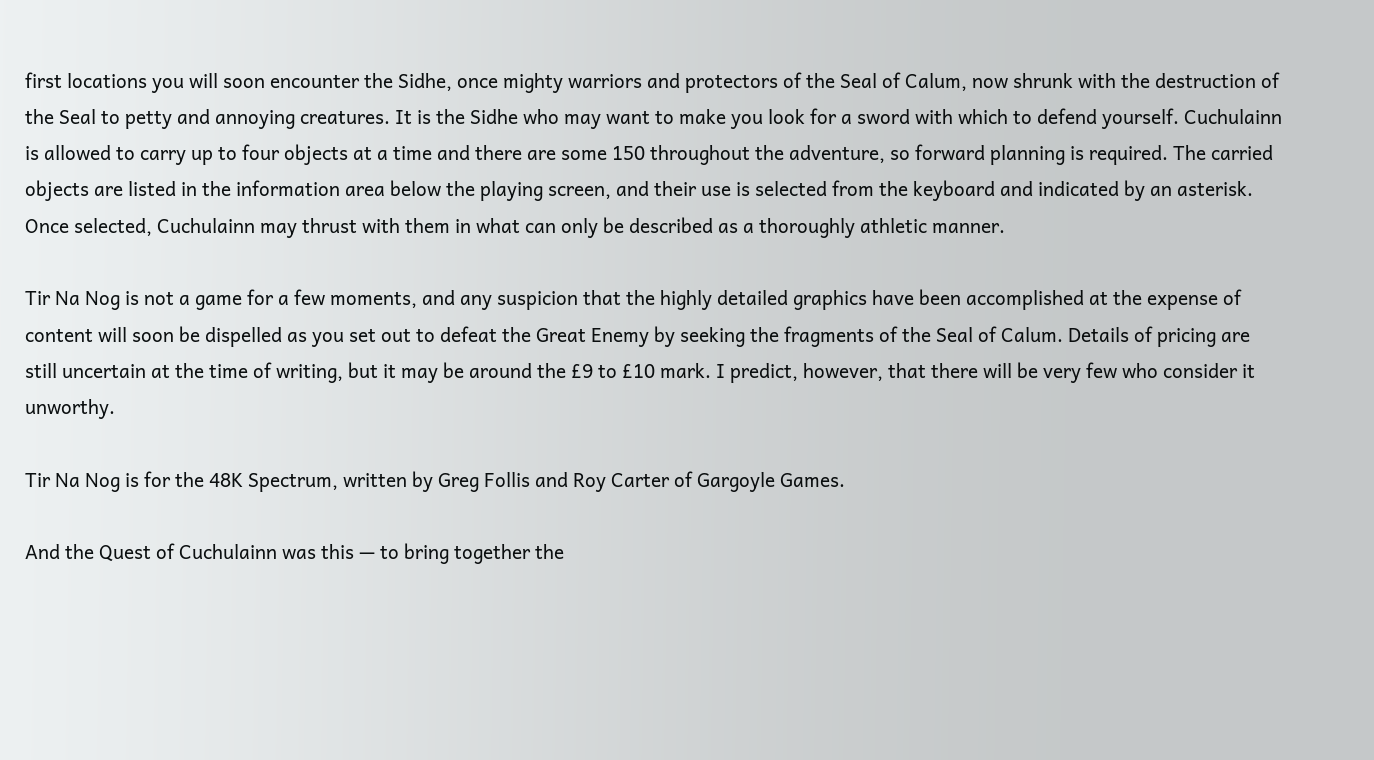first locations you will soon encounter the Sidhe, once mighty warriors and protectors of the Seal of Calum, now shrunk with the destruction of the Seal to petty and annoying creatures. It is the Sidhe who may want to make you look for a sword with which to defend yourself. Cuchulainn is allowed to carry up to four objects at a time and there are some 150 throughout the adventure, so forward planning is required. The carried objects are listed in the information area below the playing screen, and their use is selected from the keyboard and indicated by an asterisk. Once selected, Cuchulainn may thrust with them in what can only be described as a thoroughly athletic manner.

Tir Na Nog is not a game for a few moments, and any suspicion that the highly detailed graphics have been accomplished at the expense of content will soon be dispelled as you set out to defeat the Great Enemy by seeking the fragments of the Seal of Calum. Details of pricing are still uncertain at the time of writing, but it may be around the £9 to £10 mark. I predict, however, that there will be very few who consider it unworthy.

Tir Na Nog is for the 48K Spectrum, written by Greg Follis and Roy Carter of Gargoyle Games.

And the Quest of Cuchulainn was this — to bring together the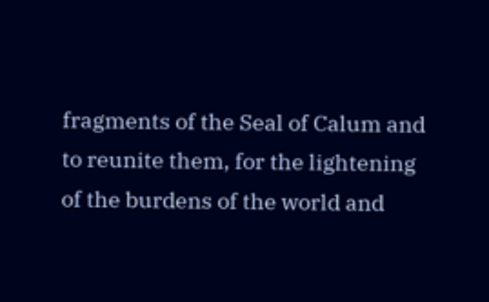fragments of the Seal of Calum and to reunite them, for the lightening of the burdens of the world and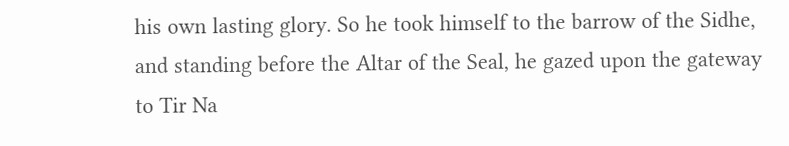his own lasting glory. So he took himself to the barrow of the Sidhe, and standing before the Altar of the Seal, he gazed upon the gateway to Tir Na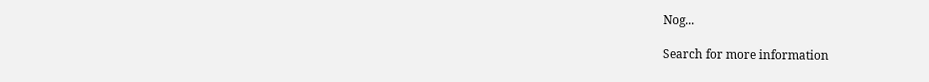Nog...

Search for more information